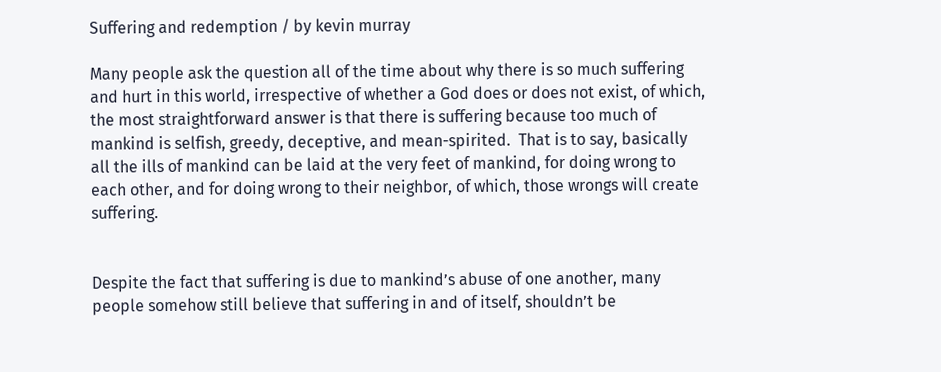Suffering and redemption / by kevin murray

Many people ask the question all of the time about why there is so much suffering and hurt in this world, irrespective of whether a God does or does not exist, of which, the most straightforward answer is that there is suffering because too much of mankind is selfish, greedy, deceptive, and mean-spirited.  That is to say, basically all the ills of mankind can be laid at the very feet of mankind, for doing wrong to each other, and for doing wrong to their neighbor, of which, those wrongs will create suffering.


Despite the fact that suffering is due to mankind’s abuse of one another, many people somehow still believe that suffering in and of itself, shouldn’t be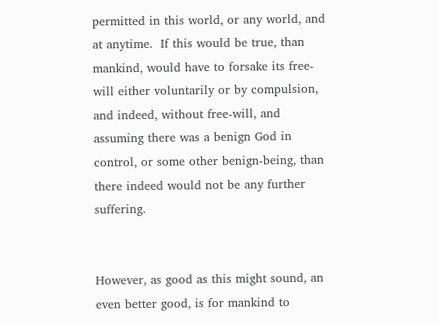permitted in this world, or any world, and at anytime.  If this would be true, than mankind, would have to forsake its free-will either voluntarily or by compulsion, and indeed, without free-will, and assuming there was a benign God in control, or some other benign-being, than there indeed would not be any further suffering.


However, as good as this might sound, an even better good, is for mankind to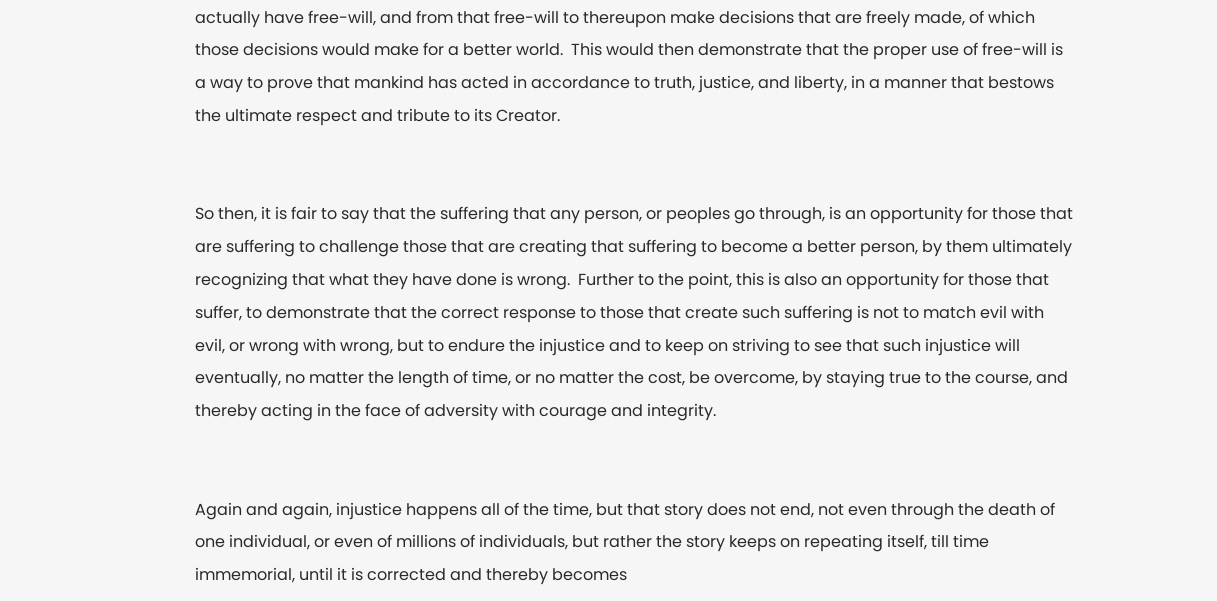actually have free-will, and from that free-will to thereupon make decisions that are freely made, of which those decisions would make for a better world.  This would then demonstrate that the proper use of free-will is a way to prove that mankind has acted in accordance to truth, justice, and liberty, in a manner that bestows the ultimate respect and tribute to its Creator.


So then, it is fair to say that the suffering that any person, or peoples go through, is an opportunity for those that are suffering to challenge those that are creating that suffering to become a better person, by them ultimately recognizing that what they have done is wrong.  Further to the point, this is also an opportunity for those that suffer, to demonstrate that the correct response to those that create such suffering is not to match evil with evil, or wrong with wrong, but to endure the injustice and to keep on striving to see that such injustice will eventually, no matter the length of time, or no matter the cost, be overcome, by staying true to the course, and thereby acting in the face of adversity with courage and integrity.


Again and again, injustice happens all of the time, but that story does not end, not even through the death of one individual, or even of millions of individuals, but rather the story keeps on repeating itself, till time immemorial, until it is corrected and thereby becomes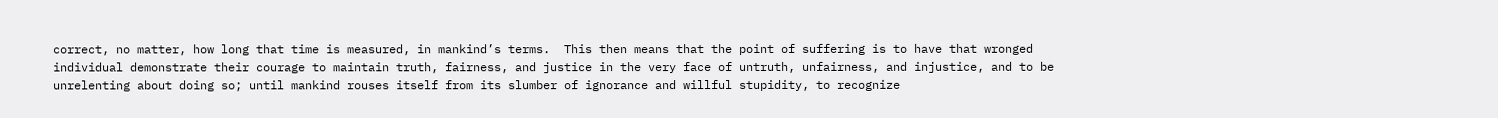correct, no matter, how long that time is measured, in mankind’s terms.  This then means that the point of suffering is to have that wronged individual demonstrate their courage to maintain truth, fairness, and justice in the very face of untruth, unfairness, and injustice, and to be unrelenting about doing so; until mankind rouses itself from its slumber of ignorance and willful stupidity, to recognize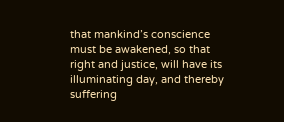that mankind’s conscience must be awakened, so that right and justice, will have its illuminating day, and thereby suffering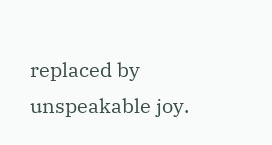replaced by unspeakable joy.